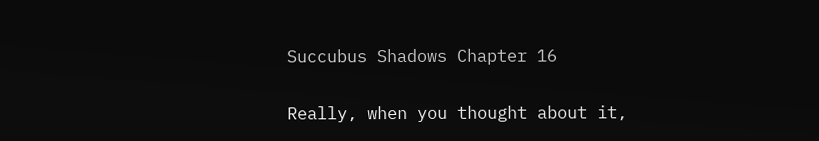Succubus Shadows Chapter 16

Really, when you thought about it,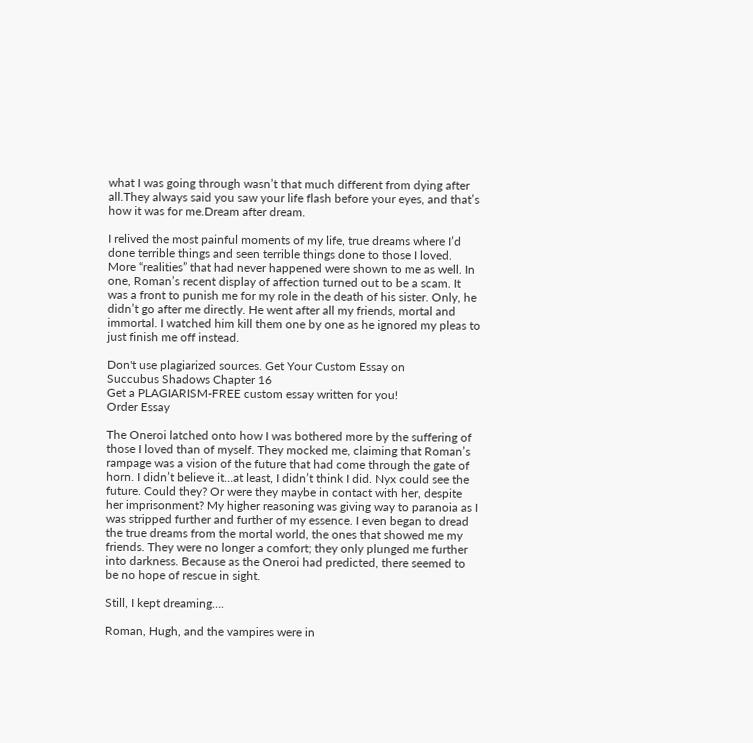what I was going through wasn’t that much different from dying after all.They always said you saw your life flash before your eyes, and that’s how it was for me.Dream after dream.

I relived the most painful moments of my life, true dreams where I’d done terrible things and seen terrible things done to those I loved. More “realities” that had never happened were shown to me as well. In one, Roman’s recent display of affection turned out to be a scam. It was a front to punish me for my role in the death of his sister. Only, he didn’t go after me directly. He went after all my friends, mortal and immortal. I watched him kill them one by one as he ignored my pleas to just finish me off instead.

Don't use plagiarized sources. Get Your Custom Essay on
Succubus Shadows Chapter 16
Get a PLAGIARISM-FREE custom essay written for you!
Order Essay

The Oneroi latched onto how I was bothered more by the suffering of those I loved than of myself. They mocked me, claiming that Roman’s rampage was a vision of the future that had come through the gate of horn. I didn’t believe it…at least, I didn’t think I did. Nyx could see the future. Could they? Or were they maybe in contact with her, despite her imprisonment? My higher reasoning was giving way to paranoia as I was stripped further and further of my essence. I even began to dread the true dreams from the mortal world, the ones that showed me my friends. They were no longer a comfort; they only plunged me further into darkness. Because as the Oneroi had predicted, there seemed to be no hope of rescue in sight.

Still, I kept dreaming….

Roman, Hugh, and the vampires were in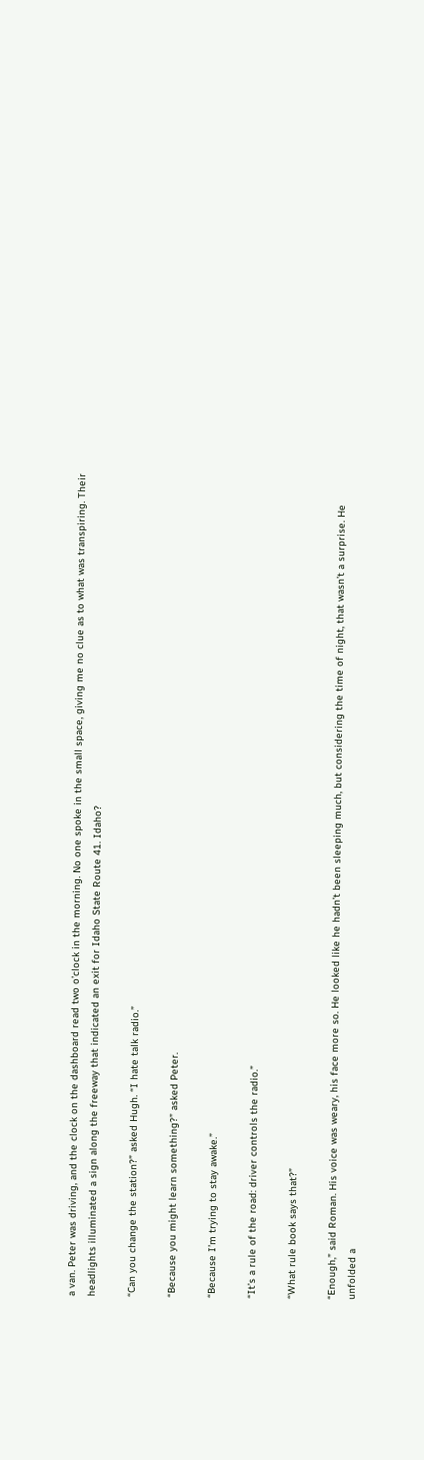a van. Peter was driving, and the clock on the dashboard read two o’clock in the morning. No one spoke in the small space, giving me no clue as to what was transpiring. Their headlights illuminated a sign along the freeway that indicated an exit for Idaho State Route 41. Idaho?

“Can you change the station?” asked Hugh. “I hate talk radio.”

“Because you might learn something?” asked Peter.

“Because I’m trying to stay awake.”

“It’s a rule of the road: driver controls the radio.”

“What rule book says that?”

“Enough,” said Roman. His voice was weary, his face more so. He looked like he hadn’t been sleeping much, but considering the time of night, that wasn’t a surprise. He unfolded a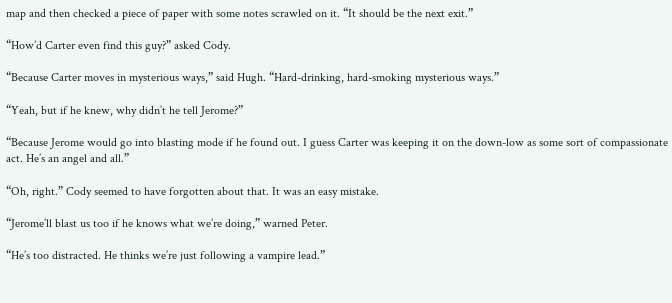map and then checked a piece of paper with some notes scrawled on it. “It should be the next exit.”

“How’d Carter even find this guy?” asked Cody.

“Because Carter moves in mysterious ways,” said Hugh. “Hard-drinking, hard-smoking mysterious ways.”

“Yeah, but if he knew, why didn’t he tell Jerome?”

“Because Jerome would go into blasting mode if he found out. I guess Carter was keeping it on the down-low as some sort of compassionate act. He’s an angel and all.”

“Oh, right.” Cody seemed to have forgotten about that. It was an easy mistake.

“Jerome’ll blast us too if he knows what we’re doing,” warned Peter.

“He’s too distracted. He thinks we’re just following a vampire lead.”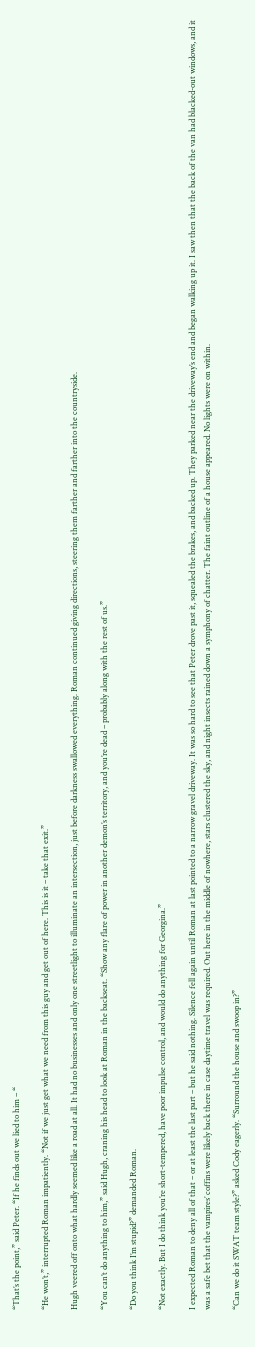“That’s the point,” said Peter. “If he finds out we lied to him – “

“He won’t,” interrupted Roman impatiently. “Not if we just get what we need from this guy and get out of here. This is it – take that exit.”

Hugh veered off onto what hardly seemed like a road at all. It had no businesses and only one streetlight to illuminate an intersection, just before darkness swallowed everything. Roman continued giving directions, steering them farther and farther into the countryside.

“You can’t do anything to him,” said Hugh, craning his head to look at Roman in the backseat. “Show any flare of power in another demon’s territory, and you’re dead – probably along with the rest of us.”

“Do you think I’m stupid?” demanded Roman.

“Not exactly. But I do think you’re short-tempered, have poor impulse control, and would do anything for Georgina.”

I expected Roman to deny all of that – or at least the last part – but he said nothing. Silence fell again until Roman at last pointed to a narrow gravel driveway. It was so hard to see that Peter drove past it, squealed the brakes, and backed up. They parked near the driveway’s end and began walking up it. I saw then that the back of the van had blacked-out windows, and it was a safe bet that the vampires’ coffins were likely back there in case daytime travel was required. Out here in the middle of nowhere, stars clustered the sky, and night insects rained down a symphony of chatter. The faint outline of a house appeared. No lights were on within.

“Can we do it SWAT team style?” asked Cody eagerly. “Surround the house and swoop in?”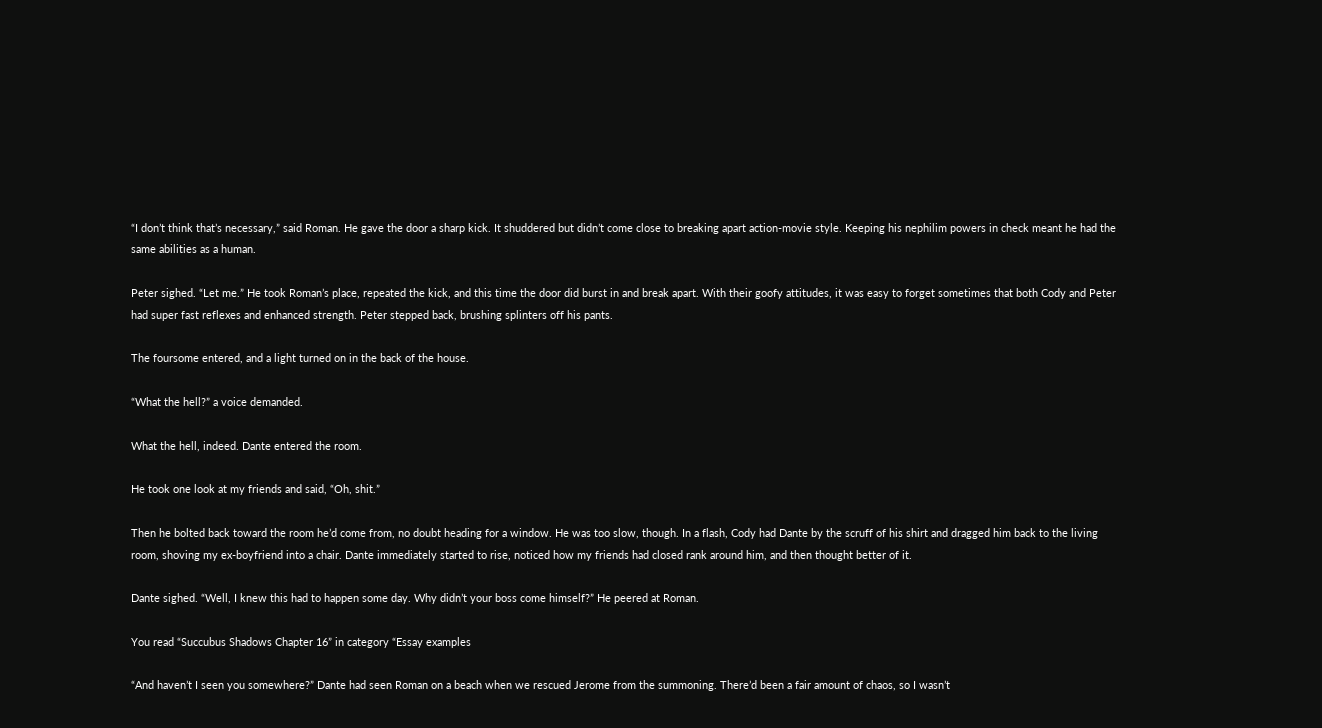“I don’t think that’s necessary,” said Roman. He gave the door a sharp kick. It shuddered but didn’t come close to breaking apart action-movie style. Keeping his nephilim powers in check meant he had the same abilities as a human.

Peter sighed. “Let me.” He took Roman’s place, repeated the kick, and this time the door did burst in and break apart. With their goofy attitudes, it was easy to forget sometimes that both Cody and Peter had super fast reflexes and enhanced strength. Peter stepped back, brushing splinters off his pants.

The foursome entered, and a light turned on in the back of the house.

“What the hell?” a voice demanded.

What the hell, indeed. Dante entered the room.

He took one look at my friends and said, “Oh, shit.”

Then he bolted back toward the room he’d come from, no doubt heading for a window. He was too slow, though. In a flash, Cody had Dante by the scruff of his shirt and dragged him back to the living room, shoving my ex-boyfriend into a chair. Dante immediately started to rise, noticed how my friends had closed rank around him, and then thought better of it.

Dante sighed. “Well, I knew this had to happen some day. Why didn’t your boss come himself?” He peered at Roman.

You read “Succubus Shadows Chapter 16” in category “Essay examples

“And haven’t I seen you somewhere?” Dante had seen Roman on a beach when we rescued Jerome from the summoning. There’d been a fair amount of chaos, so I wasn’t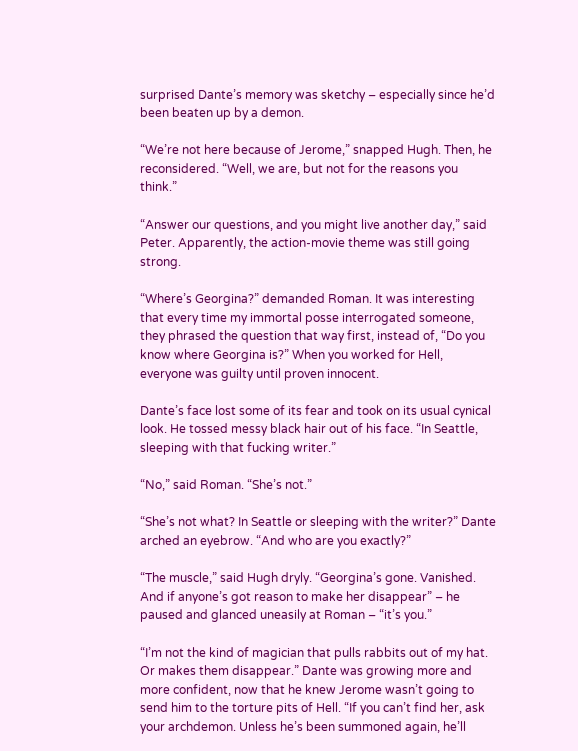surprised Dante’s memory was sketchy – especially since he’d been beaten up by a demon.

“We’re not here because of Jerome,” snapped Hugh. Then, he reconsidered. “Well, we are, but not for the reasons you think.”

“Answer our questions, and you might live another day,” said Peter. Apparently, the action-movie theme was still going strong.

“Where’s Georgina?” demanded Roman. It was interesting that every time my immortal posse interrogated someone, they phrased the question that way first, instead of, “Do you know where Georgina is?” When you worked for Hell, everyone was guilty until proven innocent.

Dante’s face lost some of its fear and took on its usual cynical look. He tossed messy black hair out of his face. “In Seattle, sleeping with that fucking writer.”

“No,” said Roman. “She’s not.”

“She’s not what? In Seattle or sleeping with the writer?” Dante arched an eyebrow. “And who are you exactly?”

“The muscle,” said Hugh dryly. “Georgina’s gone. Vanished. And if anyone’s got reason to make her disappear” – he paused and glanced uneasily at Roman – “it’s you.”

“I’m not the kind of magician that pulls rabbits out of my hat. Or makes them disappear.” Dante was growing more and more confident, now that he knew Jerome wasn’t going to send him to the torture pits of Hell. “If you can’t find her, ask your archdemon. Unless he’s been summoned again, he’ll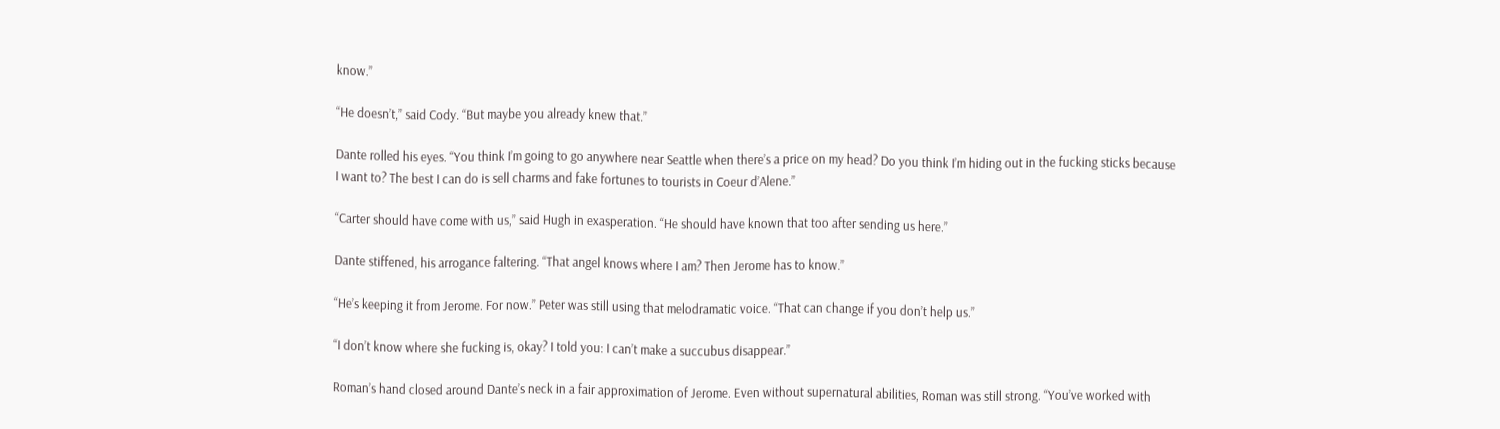know.”

“He doesn’t,” said Cody. “But maybe you already knew that.”

Dante rolled his eyes. “You think I’m going to go anywhere near Seattle when there’s a price on my head? Do you think I’m hiding out in the fucking sticks because I want to? The best I can do is sell charms and fake fortunes to tourists in Coeur d’Alene.”

“Carter should have come with us,” said Hugh in exasperation. “He should have known that too after sending us here.”

Dante stiffened, his arrogance faltering. “That angel knows where I am? Then Jerome has to know.”

“He’s keeping it from Jerome. For now.” Peter was still using that melodramatic voice. “That can change if you don’t help us.”

“I don’t know where she fucking is, okay? I told you: I can’t make a succubus disappear.”

Roman’s hand closed around Dante’s neck in a fair approximation of Jerome. Even without supernatural abilities, Roman was still strong. “You’ve worked with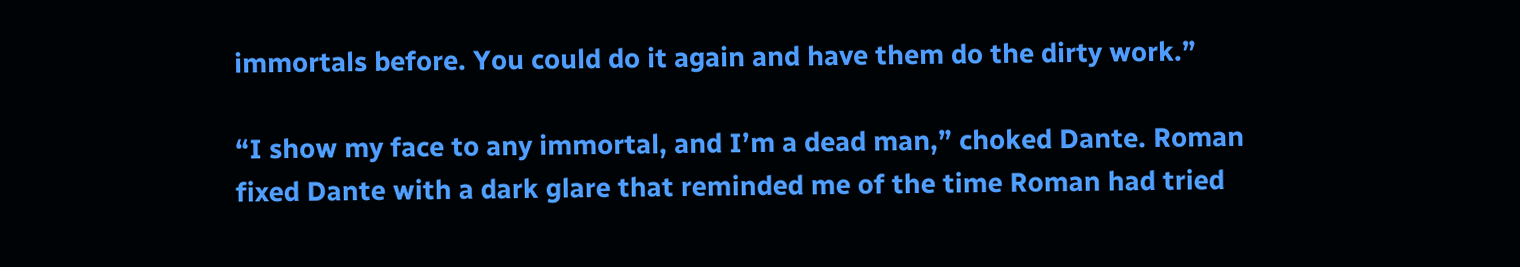immortals before. You could do it again and have them do the dirty work.”

“I show my face to any immortal, and I’m a dead man,” choked Dante. Roman fixed Dante with a dark glare that reminded me of the time Roman had tried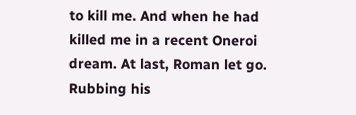to kill me. And when he had killed me in a recent Oneroi dream. At last, Roman let go. Rubbing his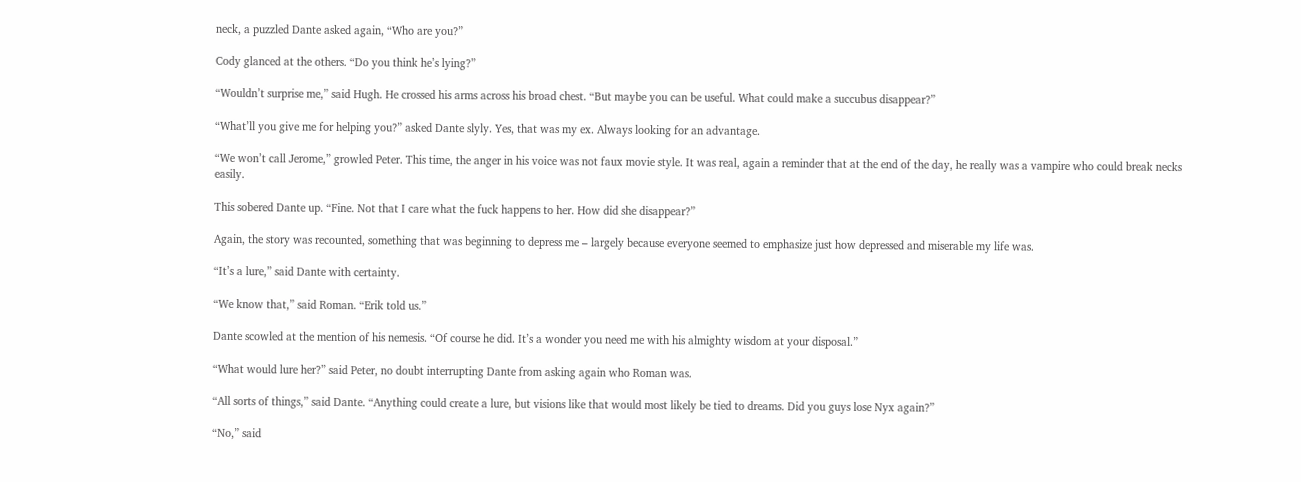neck, a puzzled Dante asked again, “Who are you?”

Cody glanced at the others. “Do you think he’s lying?”

“Wouldn’t surprise me,” said Hugh. He crossed his arms across his broad chest. “But maybe you can be useful. What could make a succubus disappear?”

“What’ll you give me for helping you?” asked Dante slyly. Yes, that was my ex. Always looking for an advantage.

“We won’t call Jerome,” growled Peter. This time, the anger in his voice was not faux movie style. It was real, again a reminder that at the end of the day, he really was a vampire who could break necks easily.

This sobered Dante up. “Fine. Not that I care what the fuck happens to her. How did she disappear?”

Again, the story was recounted, something that was beginning to depress me – largely because everyone seemed to emphasize just how depressed and miserable my life was.

“It’s a lure,” said Dante with certainty.

“We know that,” said Roman. “Erik told us.”

Dante scowled at the mention of his nemesis. “Of course he did. It’s a wonder you need me with his almighty wisdom at your disposal.”

“What would lure her?” said Peter, no doubt interrupting Dante from asking again who Roman was.

“All sorts of things,” said Dante. “Anything could create a lure, but visions like that would most likely be tied to dreams. Did you guys lose Nyx again?”

“No,” said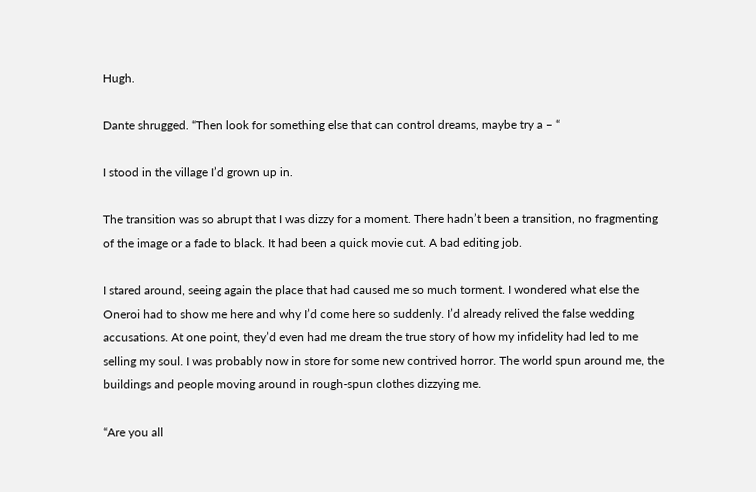Hugh.

Dante shrugged. “Then look for something else that can control dreams, maybe try a – “

I stood in the village I’d grown up in.

The transition was so abrupt that I was dizzy for a moment. There hadn’t been a transition, no fragmenting of the image or a fade to black. It had been a quick movie cut. A bad editing job.

I stared around, seeing again the place that had caused me so much torment. I wondered what else the Oneroi had to show me here and why I’d come here so suddenly. I’d already relived the false wedding accusations. At one point, they’d even had me dream the true story of how my infidelity had led to me selling my soul. I was probably now in store for some new contrived horror. The world spun around me, the buildings and people moving around in rough-spun clothes dizzying me.

“Are you all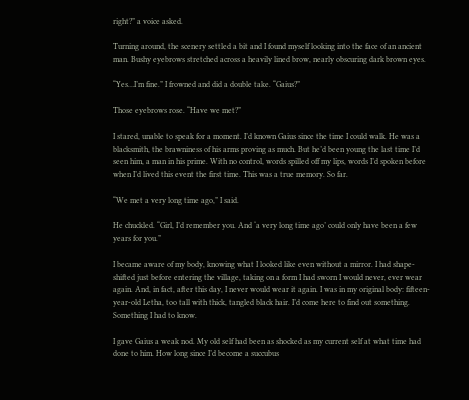right?” a voice asked.

Turning around, the scenery settled a bit and I found myself looking into the face of an ancient man. Bushy eyebrows stretched across a heavily lined brow, nearly obscuring dark brown eyes.

“Yes…I’m fine.” I frowned and did a double take. “Gaius?”

Those eyebrows rose. “Have we met?”

I stared, unable to speak for a moment. I’d known Gaius since the time I could walk. He was a blacksmith, the brawniness of his arms proving as much. But he’d been young the last time I’d seen him, a man in his prime. With no control, words spilled off my lips, words I’d spoken before when I’d lived this event the first time. This was a true memory. So far.

“We met a very long time ago,” I said.

He chuckled. “Girl, I’d remember you. And ‘a very long time ago’ could only have been a few years for you.”

I became aware of my body, knowing what I looked like even without a mirror. I had shape-shifted just before entering the village, taking on a form I had sworn I would never, ever wear again. And, in fact, after this day, I never would wear it again. I was in my original body: fifteen-year-old Letha, too tall with thick, tangled black hair. I’d come here to find out something. Something I had to know.

I gave Gaius a weak nod. My old self had been as shocked as my current self at what time had done to him. How long since I’d become a succubus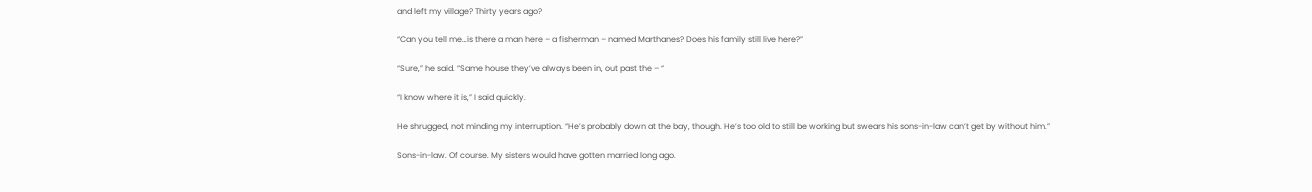and left my village? Thirty years ago?

“Can you tell me…is there a man here – a fisherman – named Marthanes? Does his family still live here?”

“Sure,” he said. “Same house they’ve always been in, out past the – “

“I know where it is,” I said quickly.

He shrugged, not minding my interruption. “He’s probably down at the bay, though. He’s too old to still be working but swears his sons-in-law can’t get by without him.”

Sons-in-law. Of course. My sisters would have gotten married long ago.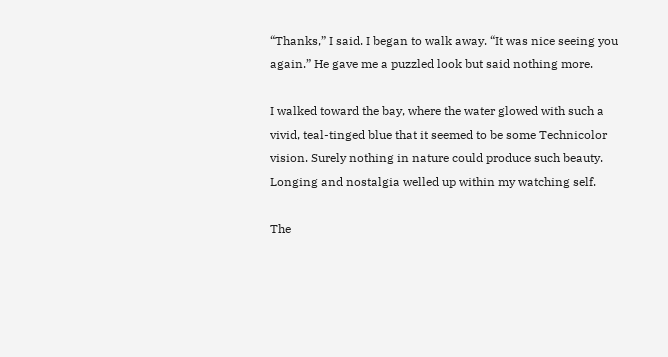“Thanks,” I said. I began to walk away. “It was nice seeing you again.” He gave me a puzzled look but said nothing more.

I walked toward the bay, where the water glowed with such a vivid, teal-tinged blue that it seemed to be some Technicolor vision. Surely nothing in nature could produce such beauty. Longing and nostalgia welled up within my watching self.

The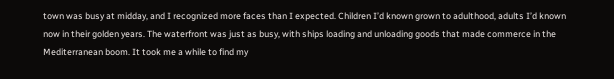town was busy at midday, and I recognized more faces than I expected. Children I’d known grown to adulthood, adults I’d known now in their golden years. The waterfront was just as busy, with ships loading and unloading goods that made commerce in the Mediterranean boom. It took me a while to find my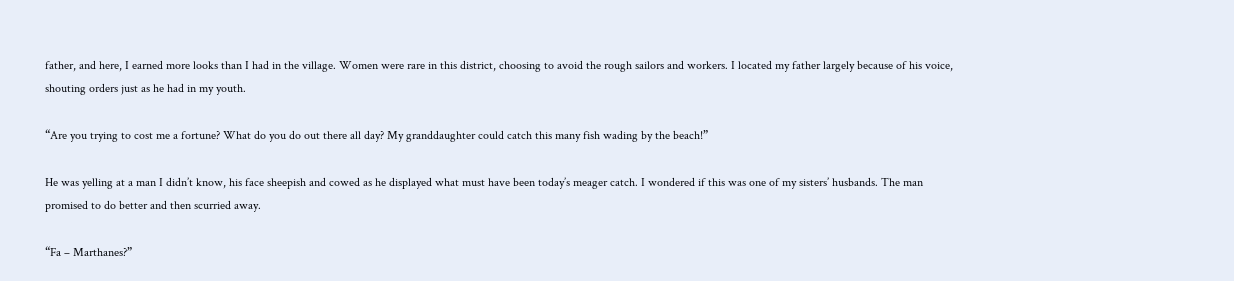father, and here, I earned more looks than I had in the village. Women were rare in this district, choosing to avoid the rough sailors and workers. I located my father largely because of his voice, shouting orders just as he had in my youth.

“Are you trying to cost me a fortune? What do you do out there all day? My granddaughter could catch this many fish wading by the beach!”

He was yelling at a man I didn’t know, his face sheepish and cowed as he displayed what must have been today’s meager catch. I wondered if this was one of my sisters’ husbands. The man promised to do better and then scurried away.

“Fa – Marthanes?”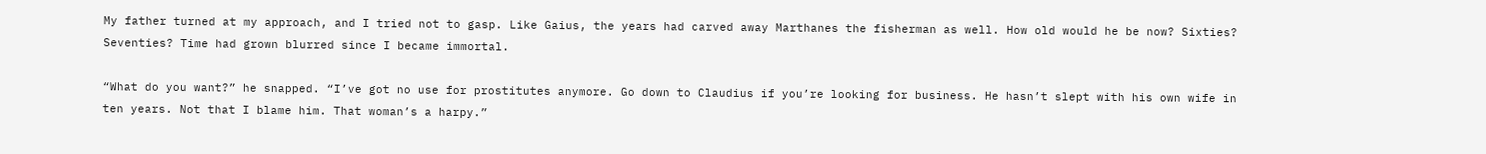My father turned at my approach, and I tried not to gasp. Like Gaius, the years had carved away Marthanes the fisherman as well. How old would he be now? Sixties? Seventies? Time had grown blurred since I became immortal.

“What do you want?” he snapped. “I’ve got no use for prostitutes anymore. Go down to Claudius if you’re looking for business. He hasn’t slept with his own wife in ten years. Not that I blame him. That woman’s a harpy.”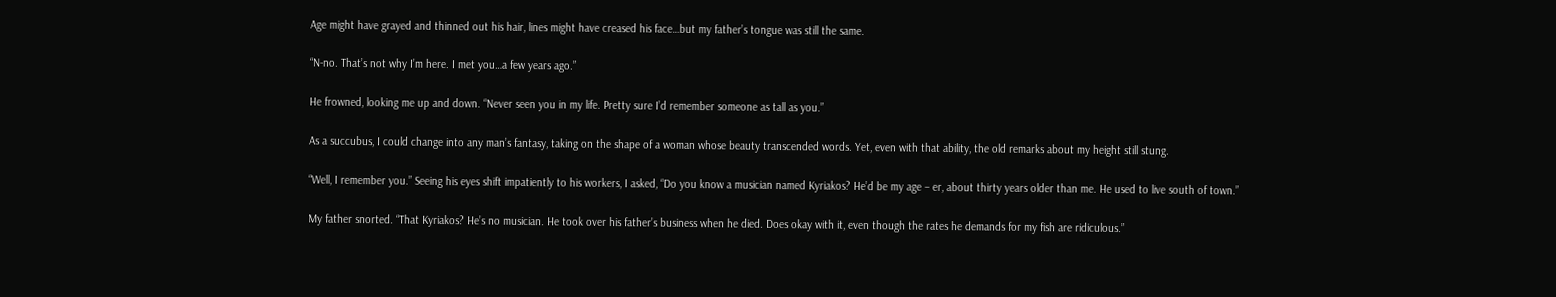Age might have grayed and thinned out his hair, lines might have creased his face…but my father’s tongue was still the same.

“N-no. That’s not why I’m here. I met you…a few years ago.”

He frowned, looking me up and down. “Never seen you in my life. Pretty sure I’d remember someone as tall as you.”

As a succubus, I could change into any man’s fantasy, taking on the shape of a woman whose beauty transcended words. Yet, even with that ability, the old remarks about my height still stung.

“Well, I remember you.” Seeing his eyes shift impatiently to his workers, I asked, “Do you know a musician named Kyriakos? He’d be my age – er, about thirty years older than me. He used to live south of town.”

My father snorted. “That Kyriakos? He’s no musician. He took over his father’s business when he died. Does okay with it, even though the rates he demands for my fish are ridiculous.”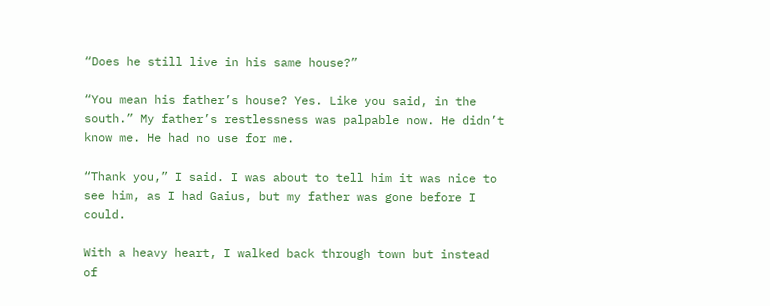“Does he still live in his same house?”

“You mean his father’s house? Yes. Like you said, in the south.” My father’s restlessness was palpable now. He didn’t know me. He had no use for me.

“Thank you,” I said. I was about to tell him it was nice to see him, as I had Gaius, but my father was gone before I could.

With a heavy heart, I walked back through town but instead of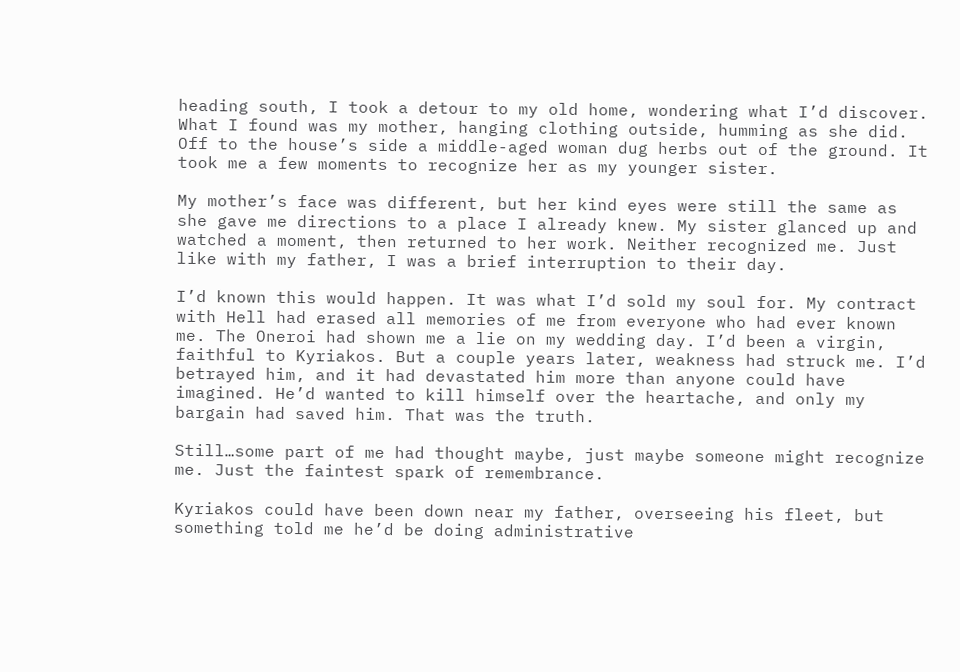heading south, I took a detour to my old home, wondering what I’d discover. What I found was my mother, hanging clothing outside, humming as she did. Off to the house’s side a middle-aged woman dug herbs out of the ground. It took me a few moments to recognize her as my younger sister.

My mother’s face was different, but her kind eyes were still the same as she gave me directions to a place I already knew. My sister glanced up and watched a moment, then returned to her work. Neither recognized me. Just like with my father, I was a brief interruption to their day.

I’d known this would happen. It was what I’d sold my soul for. My contract with Hell had erased all memories of me from everyone who had ever known me. The Oneroi had shown me a lie on my wedding day. I’d been a virgin, faithful to Kyriakos. But a couple years later, weakness had struck me. I’d betrayed him, and it had devastated him more than anyone could have imagined. He’d wanted to kill himself over the heartache, and only my bargain had saved him. That was the truth.

Still…some part of me had thought maybe, just maybe someone might recognize me. Just the faintest spark of remembrance.

Kyriakos could have been down near my father, overseeing his fleet, but something told me he’d be doing administrative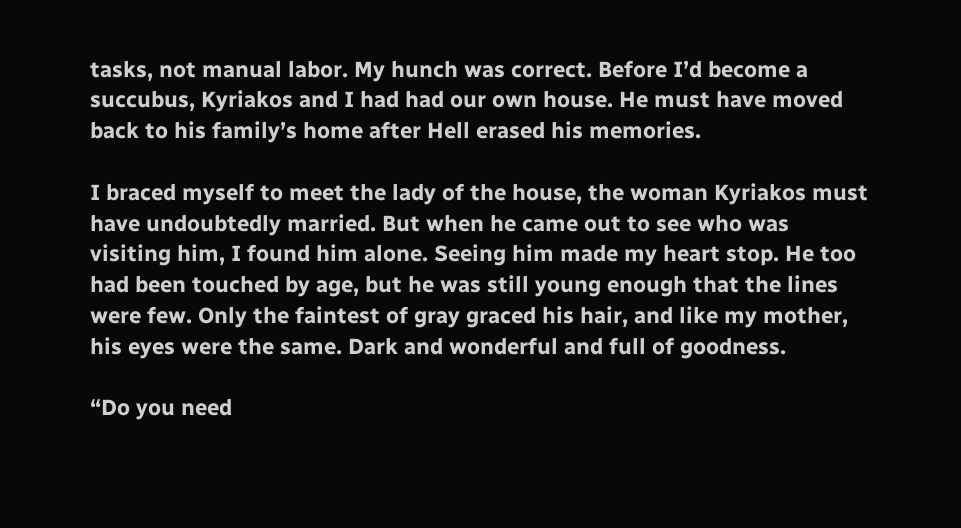tasks, not manual labor. My hunch was correct. Before I’d become a succubus, Kyriakos and I had had our own house. He must have moved back to his family’s home after Hell erased his memories.

I braced myself to meet the lady of the house, the woman Kyriakos must have undoubtedly married. But when he came out to see who was visiting him, I found him alone. Seeing him made my heart stop. He too had been touched by age, but he was still young enough that the lines were few. Only the faintest of gray graced his hair, and like my mother, his eyes were the same. Dark and wonderful and full of goodness.

“Do you need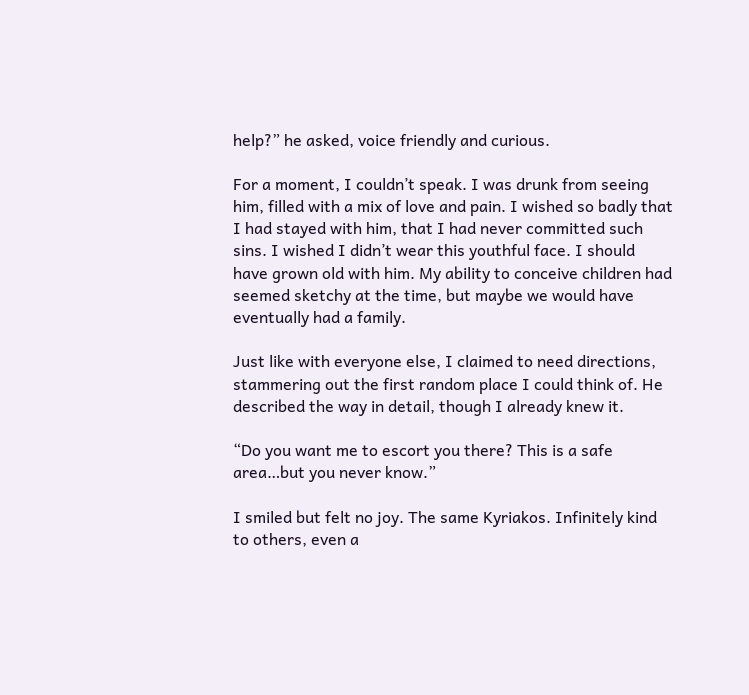help?” he asked, voice friendly and curious.

For a moment, I couldn’t speak. I was drunk from seeing him, filled with a mix of love and pain. I wished so badly that I had stayed with him, that I had never committed such sins. I wished I didn’t wear this youthful face. I should have grown old with him. My ability to conceive children had seemed sketchy at the time, but maybe we would have eventually had a family.

Just like with everyone else, I claimed to need directions, stammering out the first random place I could think of. He described the way in detail, though I already knew it.

“Do you want me to escort you there? This is a safe area…but you never know.”

I smiled but felt no joy. The same Kyriakos. Infinitely kind to others, even a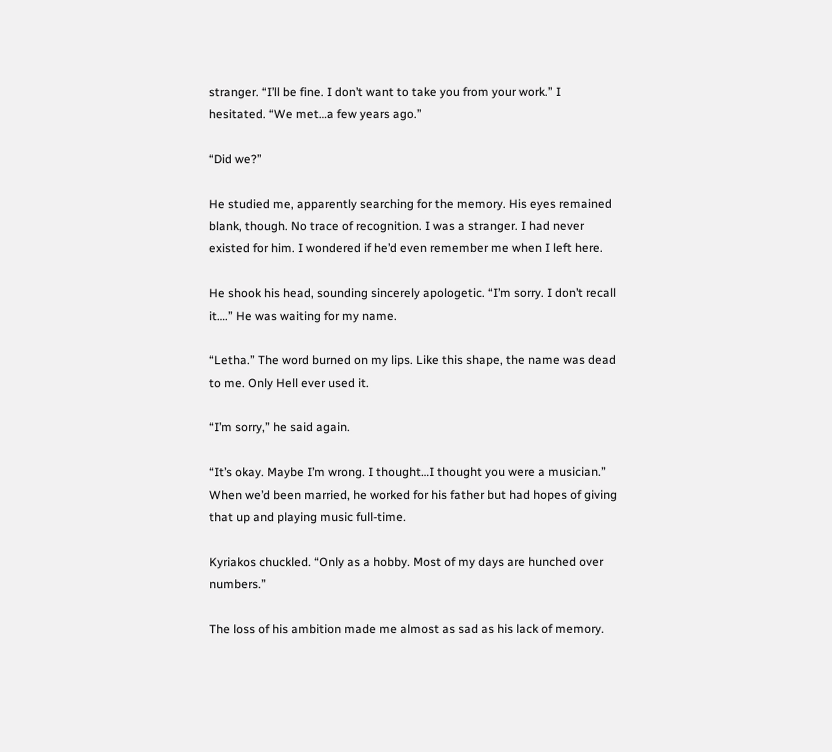stranger. “I’ll be fine. I don’t want to take you from your work.” I hesitated. “We met…a few years ago.”

“Did we?”

He studied me, apparently searching for the memory. His eyes remained blank, though. No trace of recognition. I was a stranger. I had never existed for him. I wondered if he’d even remember me when I left here.

He shook his head, sounding sincerely apologetic. “I’m sorry. I don’t recall it….” He was waiting for my name.

“Letha.” The word burned on my lips. Like this shape, the name was dead to me. Only Hell ever used it.

“I’m sorry,” he said again.

“It’s okay. Maybe I’m wrong. I thought…I thought you were a musician.” When we’d been married, he worked for his father but had hopes of giving that up and playing music full-time.

Kyriakos chuckled. “Only as a hobby. Most of my days are hunched over numbers.”

The loss of his ambition made me almost as sad as his lack of memory.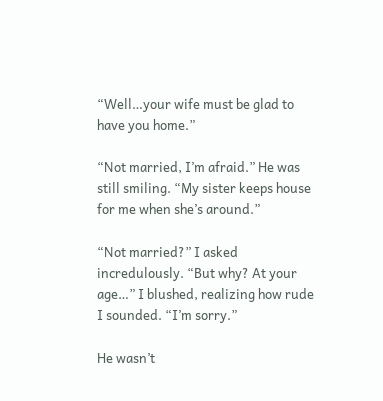“Well…your wife must be glad to have you home.”

“Not married, I’m afraid.” He was still smiling. “My sister keeps house for me when she’s around.”

“Not married?” I asked incredulously. “But why? At your age…” I blushed, realizing how rude I sounded. “I’m sorry.”

He wasn’t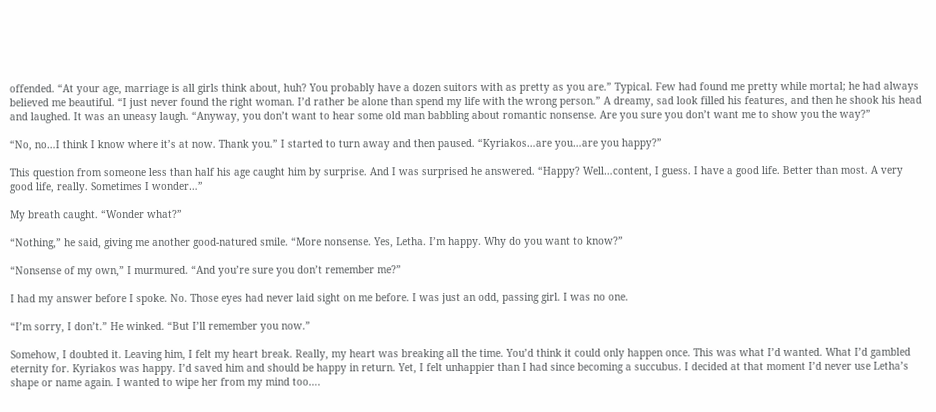offended. “At your age, marriage is all girls think about, huh? You probably have a dozen suitors with as pretty as you are.” Typical. Few had found me pretty while mortal; he had always believed me beautiful. “I just never found the right woman. I’d rather be alone than spend my life with the wrong person.” A dreamy, sad look filled his features, and then he shook his head and laughed. It was an uneasy laugh. “Anyway, you don’t want to hear some old man babbling about romantic nonsense. Are you sure you don’t want me to show you the way?”

“No, no…I think I know where it’s at now. Thank you.” I started to turn away and then paused. “Kyriakos…are you…are you happy?”

This question from someone less than half his age caught him by surprise. And I was surprised he answered. “Happy? Well…content, I guess. I have a good life. Better than most. A very good life, really. Sometimes I wonder…”

My breath caught. “Wonder what?”

“Nothing,” he said, giving me another good-natured smile. “More nonsense. Yes, Letha. I’m happy. Why do you want to know?”

“Nonsense of my own,” I murmured. “And you’re sure you don’t remember me?”

I had my answer before I spoke. No. Those eyes had never laid sight on me before. I was just an odd, passing girl. I was no one.

“I’m sorry, I don’t.” He winked. “But I’ll remember you now.”

Somehow, I doubted it. Leaving him, I felt my heart break. Really, my heart was breaking all the time. You’d think it could only happen once. This was what I’d wanted. What I’d gambled eternity for. Kyriakos was happy. I’d saved him and should be happy in return. Yet, I felt unhappier than I had since becoming a succubus. I decided at that moment I’d never use Letha’s shape or name again. I wanted to wipe her from my mind too….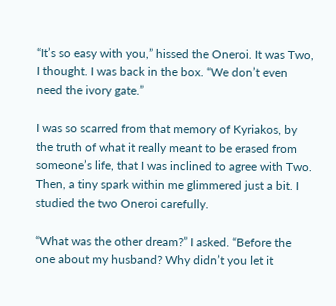“It’s so easy with you,” hissed the Oneroi. It was Two, I thought. I was back in the box. “We don’t even need the ivory gate.”

I was so scarred from that memory of Kyriakos, by the truth of what it really meant to be erased from someone’s life, that I was inclined to agree with Two. Then, a tiny spark within me glimmered just a bit. I studied the two Oneroi carefully.

“What was the other dream?” I asked. “Before the one about my husband? Why didn’t you let it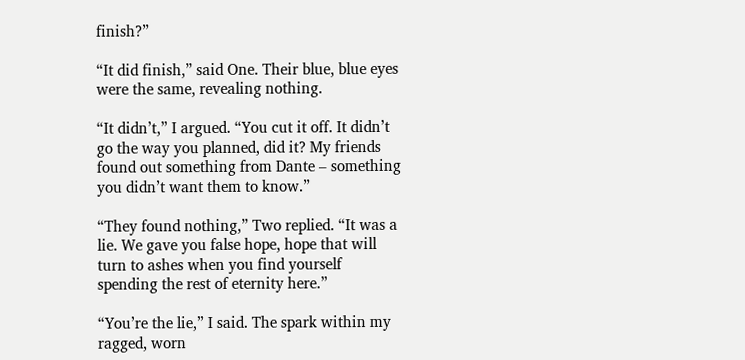finish?”

“It did finish,” said One. Their blue, blue eyes were the same, revealing nothing.

“It didn’t,” I argued. “You cut it off. It didn’t go the way you planned, did it? My friends found out something from Dante – something you didn’t want them to know.”

“They found nothing,” Two replied. “It was a lie. We gave you false hope, hope that will turn to ashes when you find yourself spending the rest of eternity here.”

“You’re the lie,” I said. The spark within my ragged, worn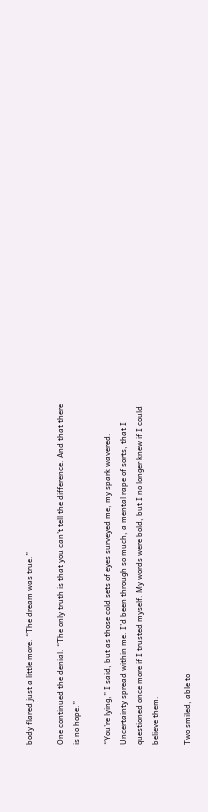body flared just a little more. “The dream was true.”

One continued the denial. “The only truth is that you can’t tell the difference. And that there is no hope.”

“You’re lying,” I said, but as those cold sets of eyes surveyed me, my spark wavered. Uncertainty spread within me. I’d been through so much, a mental rape of sorts, that I questioned once more if I trusted myself. My words were bold, but I no longer knew if I could believe them.

Two smiled, able to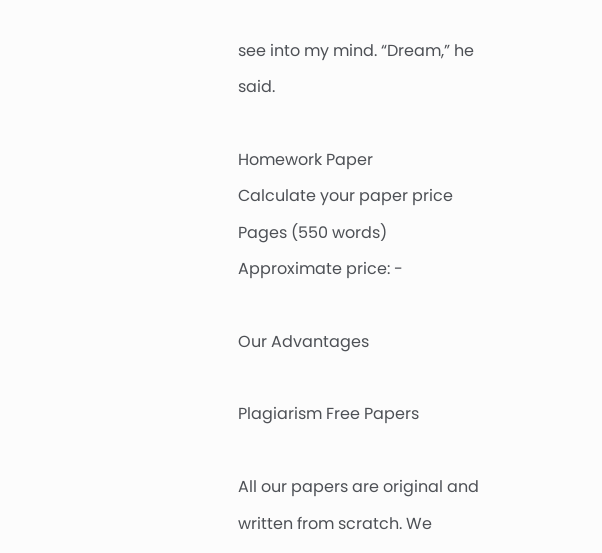see into my mind. “Dream,” he said.

Homework Paper
Calculate your paper price
Pages (550 words)
Approximate price: -

Our Advantages

Plagiarism Free Papers

All our papers are original and written from scratch. We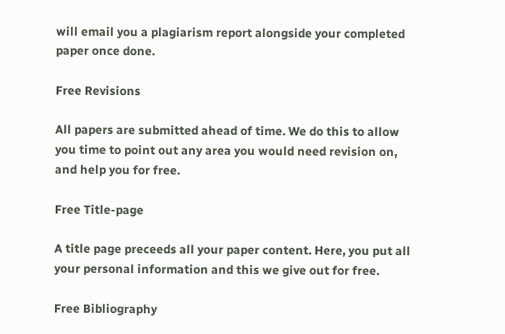will email you a plagiarism report alongside your completed paper once done.

Free Revisions

All papers are submitted ahead of time. We do this to allow you time to point out any area you would need revision on, and help you for free.

Free Title-page

A title page preceeds all your paper content. Here, you put all your personal information and this we give out for free.

Free Bibliography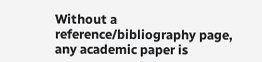Without a reference/bibliography page, any academic paper is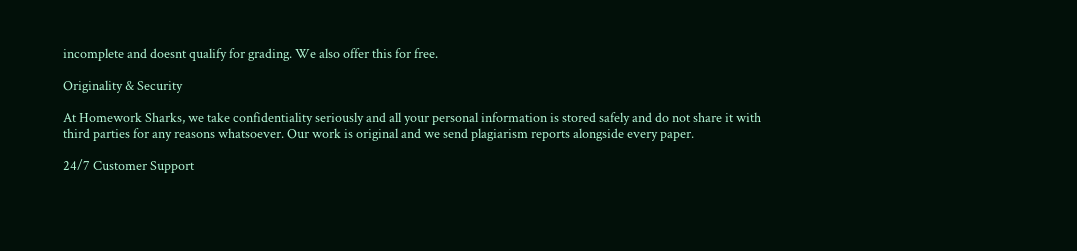incomplete and doesnt qualify for grading. We also offer this for free.

Originality & Security

At Homework Sharks, we take confidentiality seriously and all your personal information is stored safely and do not share it with third parties for any reasons whatsoever. Our work is original and we send plagiarism reports alongside every paper.

24/7 Customer Support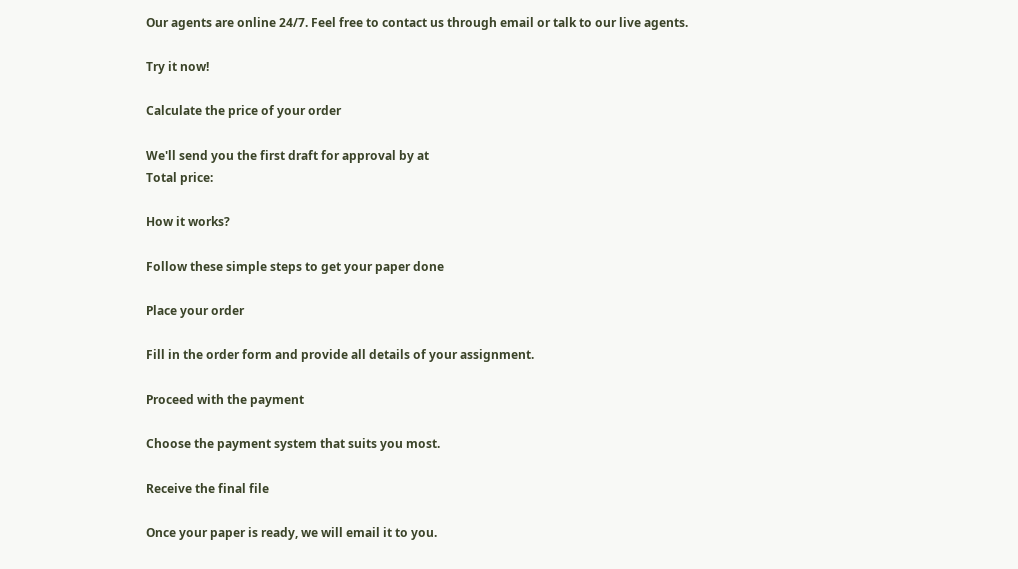Our agents are online 24/7. Feel free to contact us through email or talk to our live agents.

Try it now!

Calculate the price of your order

We'll send you the first draft for approval by at
Total price:

How it works?

Follow these simple steps to get your paper done

Place your order

Fill in the order form and provide all details of your assignment.

Proceed with the payment

Choose the payment system that suits you most.

Receive the final file

Once your paper is ready, we will email it to you.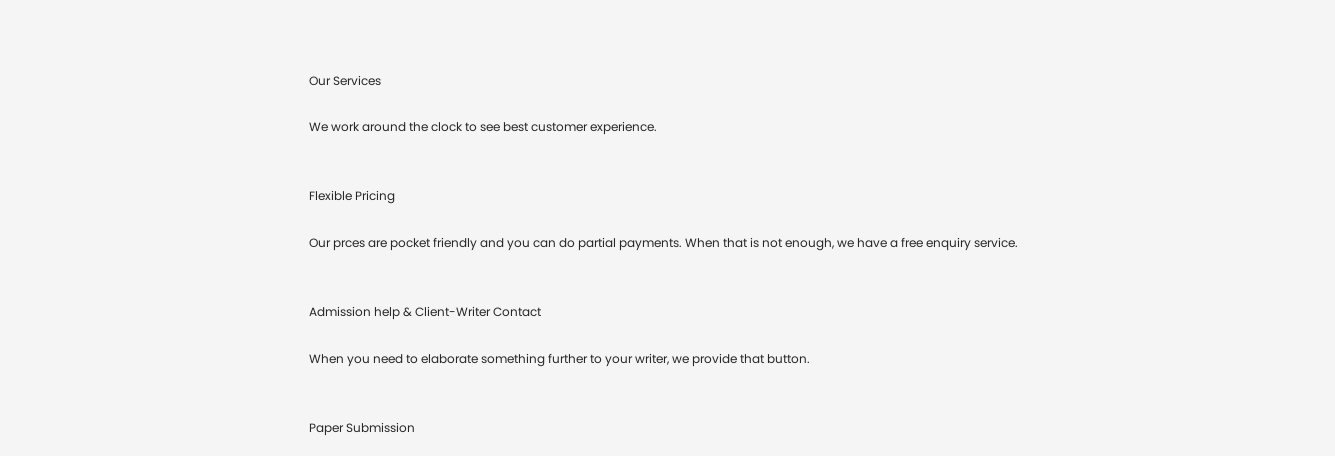Our Services

We work around the clock to see best customer experience.


Flexible Pricing

Our prces are pocket friendly and you can do partial payments. When that is not enough, we have a free enquiry service.


Admission help & Client-Writer Contact

When you need to elaborate something further to your writer, we provide that button.


Paper Submission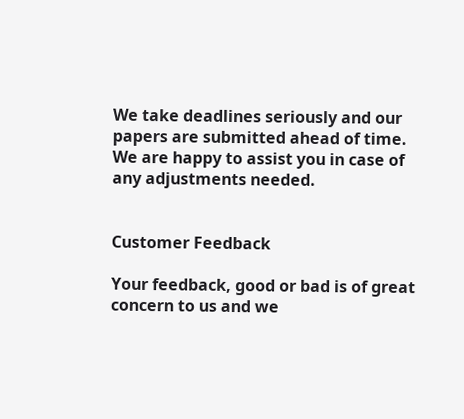We take deadlines seriously and our papers are submitted ahead of time. We are happy to assist you in case of any adjustments needed.


Customer Feedback

Your feedback, good or bad is of great concern to us and we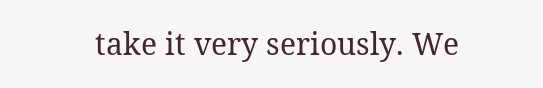take it very seriously. We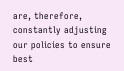are, therefore, constantly adjusting our policies to ensure best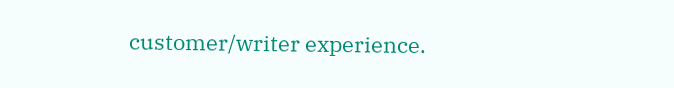customer/writer experience.